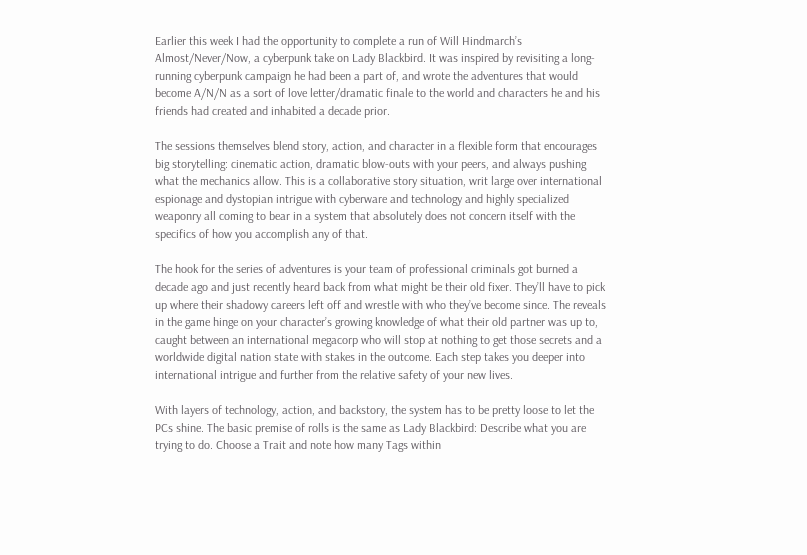Earlier this week I had the opportunity to complete a run of Will Hindmarch’s Almost/Never/Now, a cyberpunk take on Lady Blackbird. It was inspired by revisiting a long-running cyberpunk campaign he had been a part of, and wrote the adventures that would become A/N/N as a sort of love letter/dramatic finale to the world and characters he and his friends had created and inhabited a decade prior.

The sessions themselves blend story, action, and character in a flexible form that encourages big storytelling: cinematic action, dramatic blow-outs with your peers, and always pushing what the mechanics allow. This is a collaborative story situation, writ large over international espionage and dystopian intrigue with cyberware and technology and highly specialized weaponry all coming to bear in a system that absolutely does not concern itself with the specifics of how you accomplish any of that.

The hook for the series of adventures is your team of professional criminals got burned a decade ago and just recently heard back from what might be their old fixer. They’ll have to pick up where their shadowy careers left off and wrestle with who they’ve become since. The reveals in the game hinge on your character’s growing knowledge of what their old partner was up to, caught between an international megacorp who will stop at nothing to get those secrets and a worldwide digital nation state with stakes in the outcome. Each step takes you deeper into international intrigue and further from the relative safety of your new lives.

With layers of technology, action, and backstory, the system has to be pretty loose to let the PCs shine. The basic premise of rolls is the same as Lady Blackbird: Describe what you are trying to do. Choose a Trait and note how many Tags within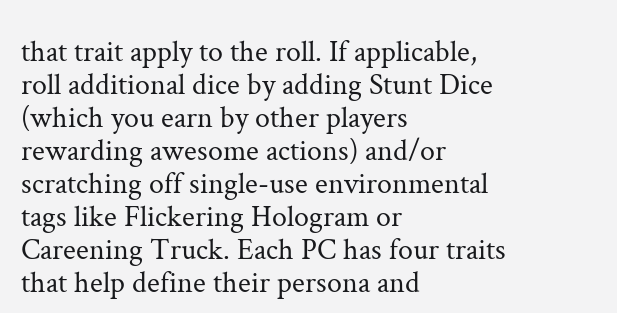that trait apply to the roll. If applicable, roll additional dice by adding Stunt Dice (which you earn by other players rewarding awesome actions) and/or scratching off single-use environmental tags like Flickering Hologram or Careening Truck. Each PC has four traits that help define their persona and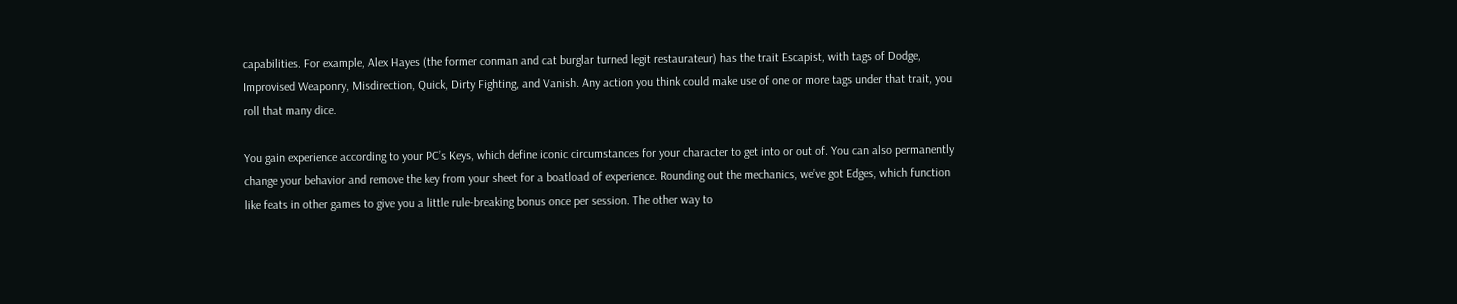capabilities. For example, Alex Hayes (the former conman and cat burglar turned legit restaurateur) has the trait Escapist, with tags of Dodge, Improvised Weaponry, Misdirection, Quick, Dirty Fighting, and Vanish. Any action you think could make use of one or more tags under that trait, you roll that many dice.

You gain experience according to your PC’s Keys, which define iconic circumstances for your character to get into or out of. You can also permanently change your behavior and remove the key from your sheet for a boatload of experience. Rounding out the mechanics, we’ve got Edges, which function like feats in other games to give you a little rule-breaking bonus once per session. The other way to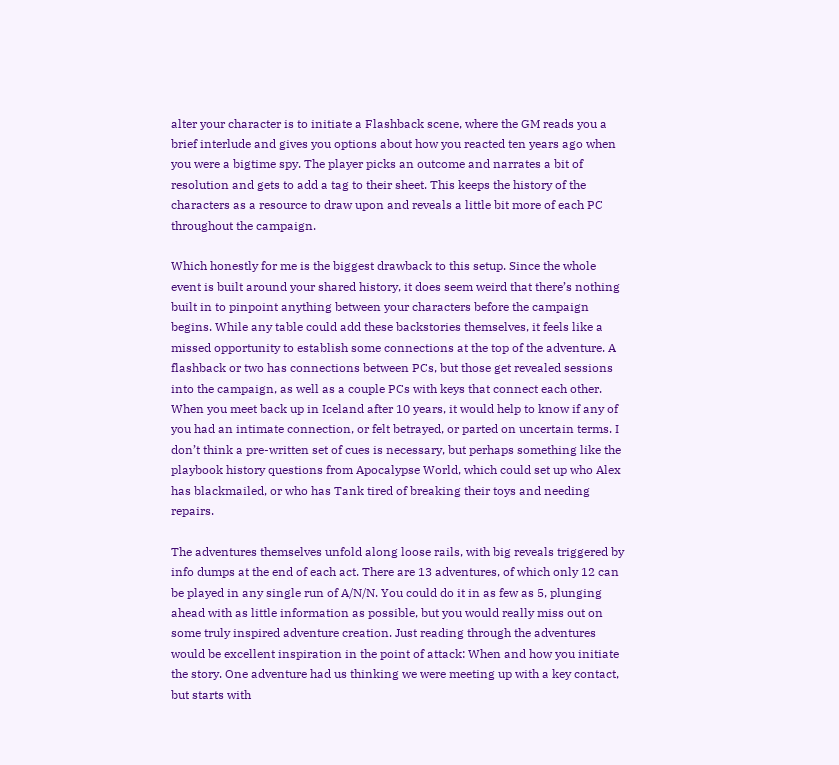alter your character is to initiate a Flashback scene, where the GM reads you a brief interlude and gives you options about how you reacted ten years ago when you were a bigtime spy. The player picks an outcome and narrates a bit of resolution and gets to add a tag to their sheet. This keeps the history of the characters as a resource to draw upon and reveals a little bit more of each PC throughout the campaign.

Which honestly for me is the biggest drawback to this setup. Since the whole event is built around your shared history, it does seem weird that there’s nothing built in to pinpoint anything between your characters before the campaign begins. While any table could add these backstories themselves, it feels like a missed opportunity to establish some connections at the top of the adventure. A flashback or two has connections between PCs, but those get revealed sessions into the campaign, as well as a couple PCs with keys that connect each other. When you meet back up in Iceland after 10 years, it would help to know if any of you had an intimate connection, or felt betrayed, or parted on uncertain terms. I don’t think a pre-written set of cues is necessary, but perhaps something like the playbook history questions from Apocalypse World, which could set up who Alex has blackmailed, or who has Tank tired of breaking their toys and needing repairs.

The adventures themselves unfold along loose rails, with big reveals triggered by info dumps at the end of each act. There are 13 adventures, of which only 12 can be played in any single run of A/N/N. You could do it in as few as 5, plunging ahead with as little information as possible, but you would really miss out on some truly inspired adventure creation. Just reading through the adventures would be excellent inspiration in the point of attack: When and how you initiate the story. One adventure had us thinking we were meeting up with a key contact, but starts with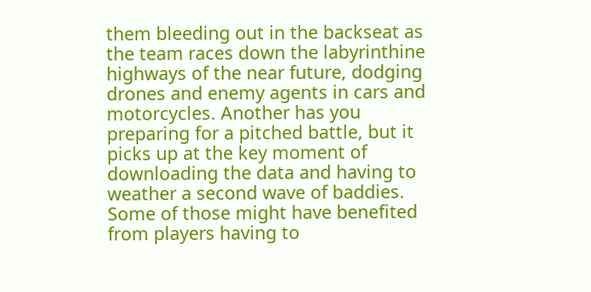them bleeding out in the backseat as the team races down the labyrinthine highways of the near future, dodging drones and enemy agents in cars and motorcycles. Another has you preparing for a pitched battle, but it picks up at the key moment of downloading the data and having to weather a second wave of baddies. Some of those might have benefited from players having to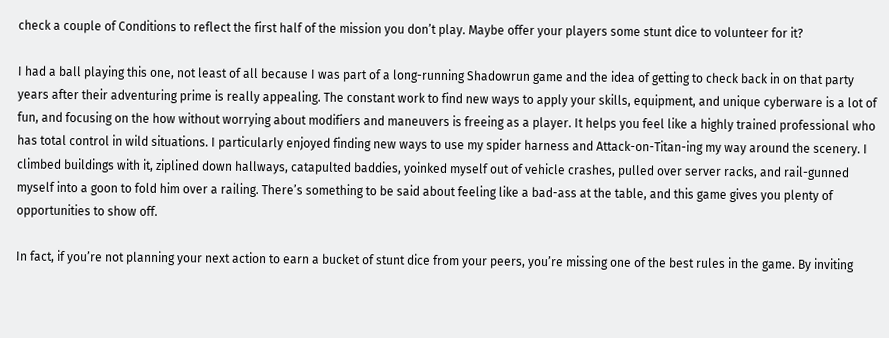check a couple of Conditions to reflect the first half of the mission you don’t play. Maybe offer your players some stunt dice to volunteer for it?

I had a ball playing this one, not least of all because I was part of a long-running Shadowrun game and the idea of getting to check back in on that party years after their adventuring prime is really appealing. The constant work to find new ways to apply your skills, equipment, and unique cyberware is a lot of fun, and focusing on the how without worrying about modifiers and maneuvers is freeing as a player. It helps you feel like a highly trained professional who has total control in wild situations. I particularly enjoyed finding new ways to use my spider harness and Attack-on-Titan-ing my way around the scenery. I climbed buildings with it, ziplined down hallways, catapulted baddies, yoinked myself out of vehicle crashes, pulled over server racks, and rail-gunned myself into a goon to fold him over a railing. There’s something to be said about feeling like a bad-ass at the table, and this game gives you plenty of opportunities to show off.

In fact, if you’re not planning your next action to earn a bucket of stunt dice from your peers, you’re missing one of the best rules in the game. By inviting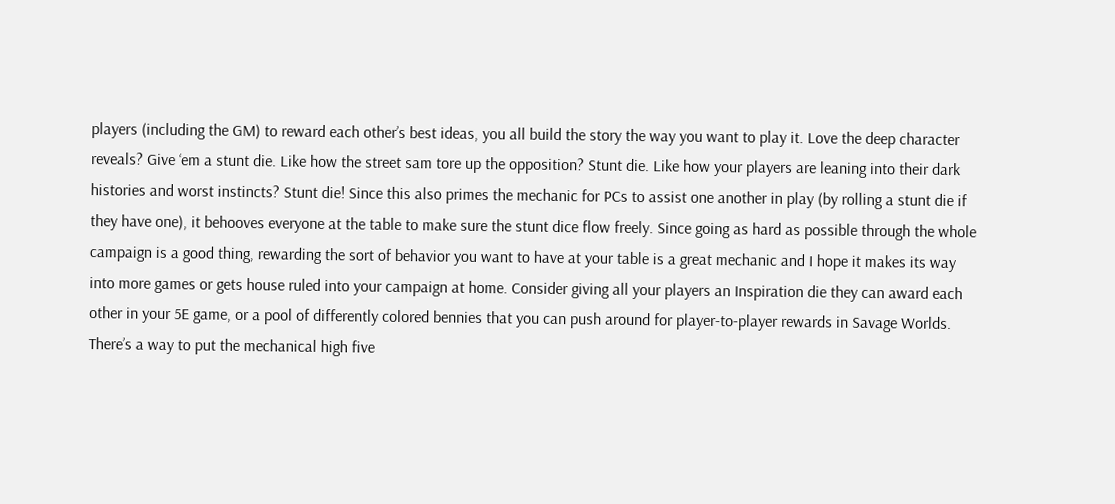players (including the GM) to reward each other’s best ideas, you all build the story the way you want to play it. Love the deep character reveals? Give ‘em a stunt die. Like how the street sam tore up the opposition? Stunt die. Like how your players are leaning into their dark histories and worst instincts? Stunt die! Since this also primes the mechanic for PCs to assist one another in play (by rolling a stunt die if they have one), it behooves everyone at the table to make sure the stunt dice flow freely. Since going as hard as possible through the whole campaign is a good thing, rewarding the sort of behavior you want to have at your table is a great mechanic and I hope it makes its way into more games or gets house ruled into your campaign at home. Consider giving all your players an Inspiration die they can award each other in your 5E game, or a pool of differently colored bennies that you can push around for player-to-player rewards in Savage Worlds. There’s a way to put the mechanical high five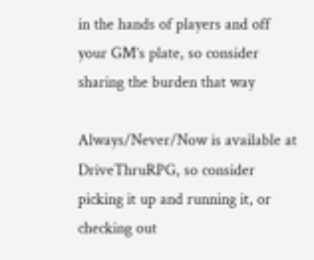in the hands of players and off your GM’s plate, so consider sharing the burden that way

Always/Never/Now is available at DriveThruRPG, so consider picking it up and running it, or checking out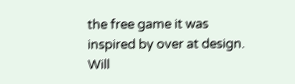the free game it was inspired by over at design. Will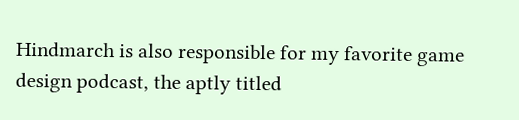Hindmarch is also responsible for my favorite game design podcast, the aptly titled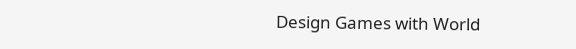Design Games with World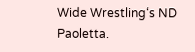Wide Wrestling‘s ND Paoletta.